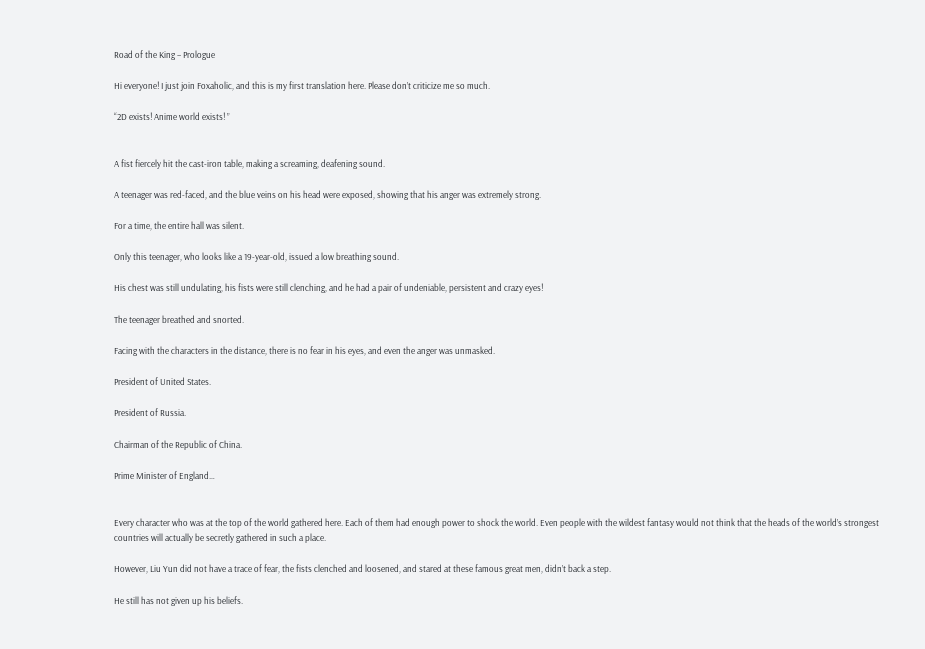Road of the King – Prologue

Hi everyone! I just join Foxaholic, and this is my first translation here. Please don’t criticize me so much.

“2D exists! Anime world exists! ”


A fist fiercely hit the cast-iron table, making a screaming, deafening sound.

A teenager was red-faced, and the blue veins on his head were exposed, showing that his anger was extremely strong.

For a time, the entire hall was silent.

Only this teenager, who looks like a 19-year-old, issued a low breathing sound.

His chest was still undulating, his fists were still clenching, and he had a pair of undeniable, persistent and crazy eyes!

The teenager breathed and snorted.

Facing with the characters in the distance, there is no fear in his eyes, and even the anger was unmasked.

President of United States.

President of Russia.

Chairman of the Republic of China.

Prime Minister of England…


Every character who was at the top of the world gathered here. Each of them had enough power to shock the world. Even people with the wildest fantasy would not think that the heads of the world’s strongest countries will actually be secretly gathered in such a place.

However, Liu Yun did not have a trace of fear, the fists clenched and loosened, and stared at these famous great men, didn’t back a step.

He still has not given up his beliefs.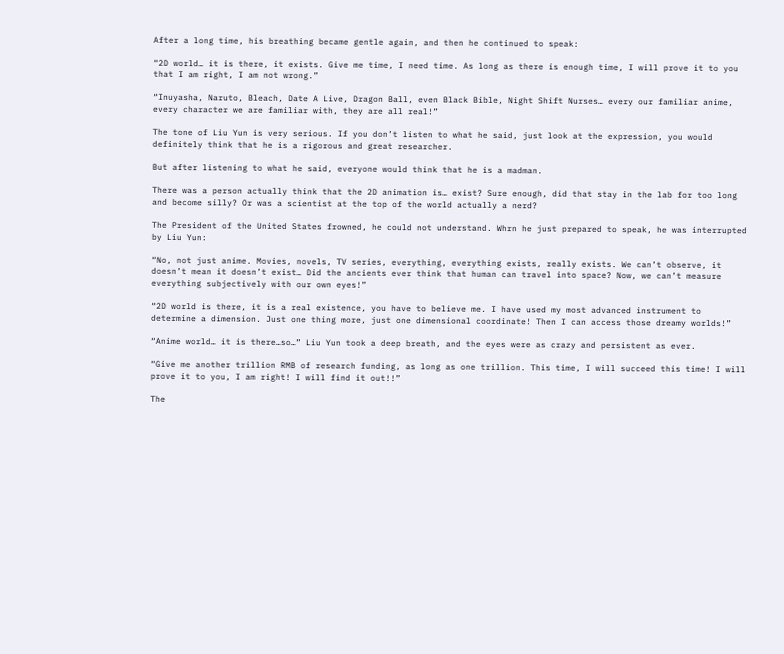After a long time, his breathing became gentle again, and then he continued to speak:

“2D world… it is there, it exists. Give me time, I need time. As long as there is enough time, I will prove it to you that I am right, I am not wrong.”

“Inuyasha, Naruto, Bleach, Date A Live, Dragon Ball, even Black Bible, Night Shift Nurses… every our familiar anime, every character we are familiar with, they are all real!”

The tone of Liu Yun is very serious. If you don’t listen to what he said, just look at the expression, you would definitely think that he is a rigorous and great researcher.

But after listening to what he said, everyone would think that he is a madman.

There was a person actually think that the 2D animation is… exist? Sure enough, did that stay in the lab for too long and become silly? Or was a scientist at the top of the world actually a nerd?

The President of the United States frowned, he could not understand. Whrn he just prepared to speak, he was interrupted by Liu Yun:

“No, not just anime. Movies, novels, TV series, everything, everything exists, really exists. We can’t observe, it doesn’t mean it doesn’t exist… Did the ancients ever think that human can travel into space? Now, we can’t measure everything subjectively with our own eyes!”

“2D world is there, it is a real existence, you have to believe me. I have used my most advanced instrument to determine a dimension. Just one thing more, just one dimensional coordinate! Then I can access those dreamy worlds!”

“Anime world… it is there…so…” Liu Yun took a deep breath, and the eyes were as crazy and persistent as ever.

“Give me another trillion RMB of research funding, as long as one trillion. This time, I will succeed this time! I will prove it to you, I am right! I will find it out!!”

The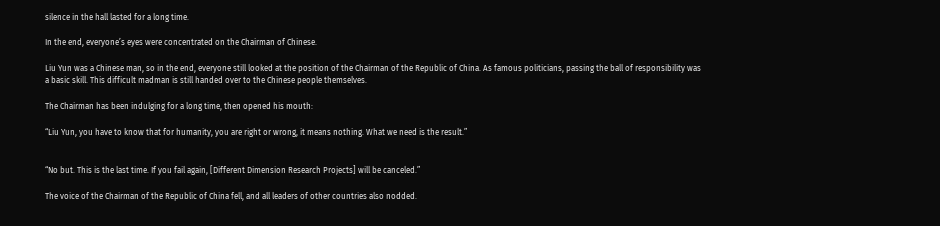silence in the hall lasted for a long time.

In the end, everyone’s eyes were concentrated on the Chairman of Chinese.

Liu Yun was a Chinese man, so in the end, everyone still looked at the position of the Chairman of the Republic of China. As famous politicians, passing the ball of responsibility was a basic skill. This difficult madman is still handed over to the Chinese people themselves.

The Chairman has been indulging for a long time, then opened his mouth:

“Liu Yun, you have to know that for humanity, you are right or wrong, it means nothing. What we need is the result.”


“No but. This is the last time. If you fail again, [Different Dimension Research Projects] will be canceled.”

The voice of the Chairman of the Republic of China fell, and all leaders of other countries also nodded.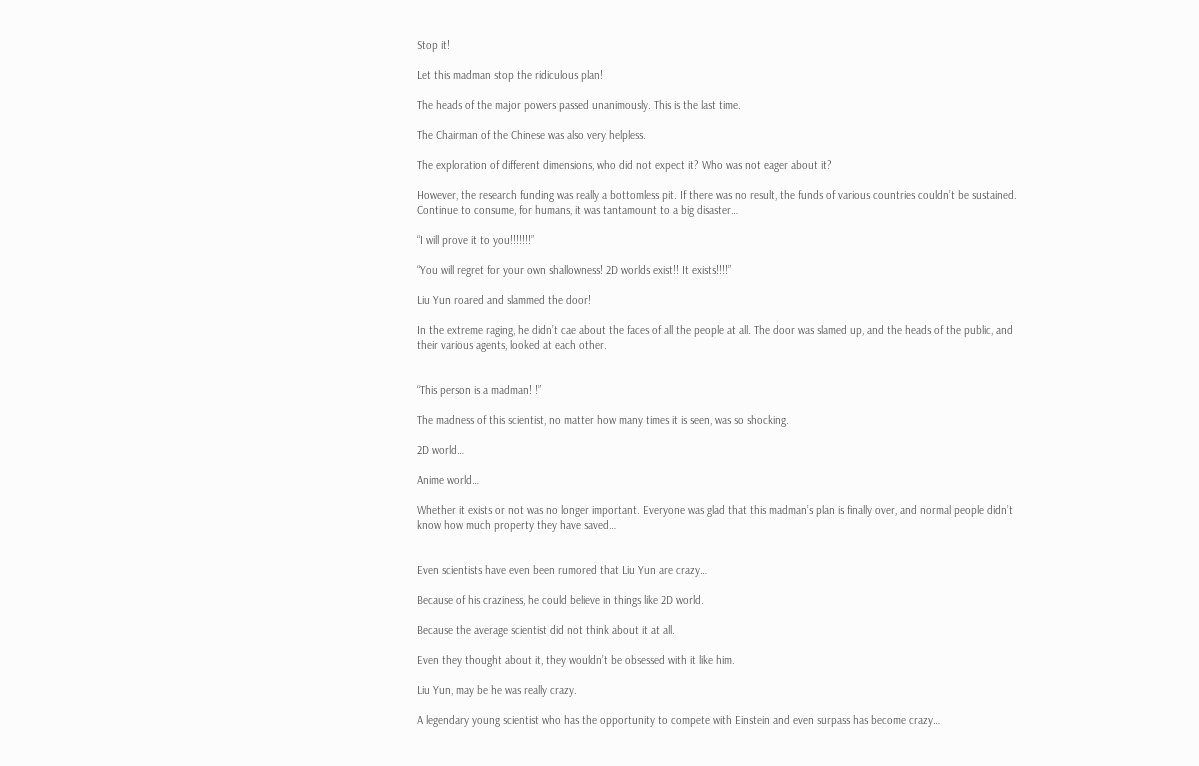Stop it!

Let this madman stop the ridiculous plan!

The heads of the major powers passed unanimously. This is the last time.

The Chairman of the Chinese was also very helpless.

The exploration of different dimensions, who did not expect it? Who was not eager about it?

However, the research funding was really a bottomless pit. If there was no result, the funds of various countries couldn’t be sustained. Continue to consume, for humans, it was tantamount to a big disaster…

“I will prove it to you!!!!!!!”

“You will regret for your own shallowness! 2D worlds exist!! It exists!!!!”

Liu Yun roared and slammed the door!

In the extreme raging, he didn’t cae about the faces of all the people at all. The door was slamed up, and the heads of the public, and their various agents, looked at each other.


“This person is a madman! !”

The madness of this scientist, no matter how many times it is seen, was so shocking.

2D world…

Anime world…

Whether it exists or not was no longer important. Everyone was glad that this madman’s plan is finally over, and normal people didn’t know how much property they have saved…


Even scientists have even been rumored that Liu Yun are crazy…

Because of his craziness, he could believe in things like 2D world.

Because the average scientist did not think about it at all.

Even they thought about it, they wouldn’t be obsessed with it like him.

Liu Yun, may be he was really crazy.

A legendary young scientist who has the opportunity to compete with Einstein and even surpass has become crazy…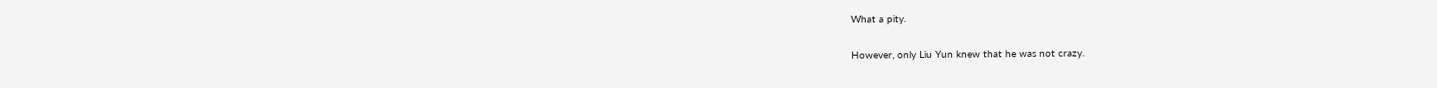What a pity.

However, only Liu Yun knew that he was not crazy.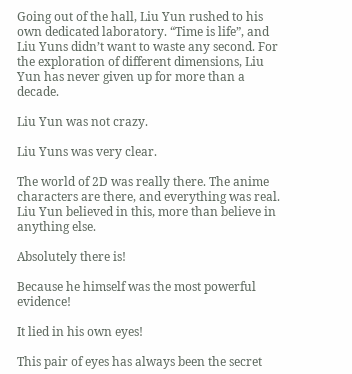Going out of the hall, Liu Yun rushed to his own dedicated laboratory. “Time is life”, and Liu Yuns didn’t want to waste any second. For the exploration of different dimensions, Liu Yun has never given up for more than a decade.

Liu Yun was not crazy.

Liu Yuns was very clear.

The world of 2D was really there. The anime characters are there, and everything was real. Liu Yun believed in this, more than believe in anything else.

Absolutely there is!

Because he himself was the most powerful evidence!

It lied in his own eyes!

This pair of eyes has always been the secret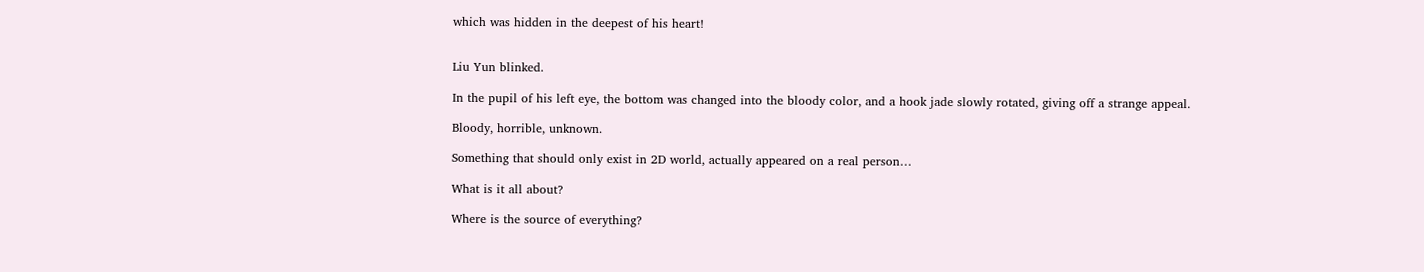which was hidden in the deepest of his heart!


Liu Yun blinked.

In the pupil of his left eye, the bottom was changed into the bloody color, and a hook jade slowly rotated, giving off a strange appeal.

Bloody, horrible, unknown.

Something that should only exist in 2D world, actually appeared on a real person…

What is it all about?

Where is the source of everything?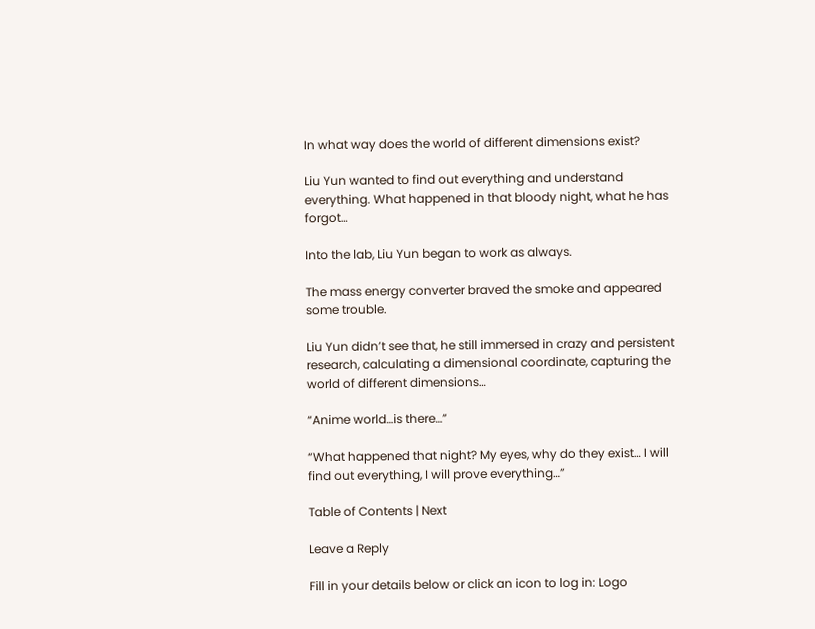In what way does the world of different dimensions exist?

Liu Yun wanted to find out everything and understand everything. What happened in that bloody night, what he has forgot…

Into the lab, Liu Yun began to work as always.

The mass energy converter braved the smoke and appeared some trouble.

Liu Yun didn’t see that, he still immersed in crazy and persistent research, calculating a dimensional coordinate, capturing the world of different dimensions…

“Anime world…is there…”

“What happened that night? My eyes, why do they exist… I will find out everything, I will prove everything…”

Table of Contents | Next

Leave a Reply

Fill in your details below or click an icon to log in: Logo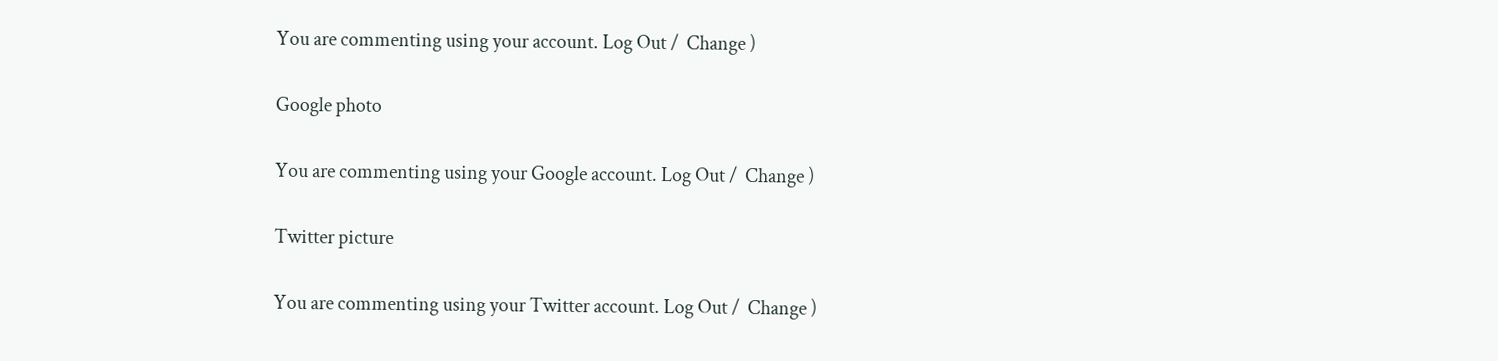You are commenting using your account. Log Out /  Change )

Google photo

You are commenting using your Google account. Log Out /  Change )

Twitter picture

You are commenting using your Twitter account. Log Out /  Change )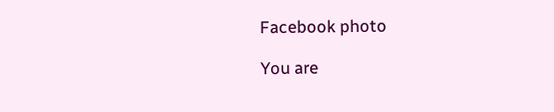Facebook photo

You are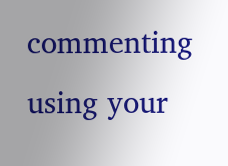commenting using your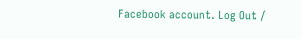Facebook account. Log Out /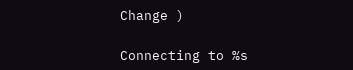Change )

Connecting to %s